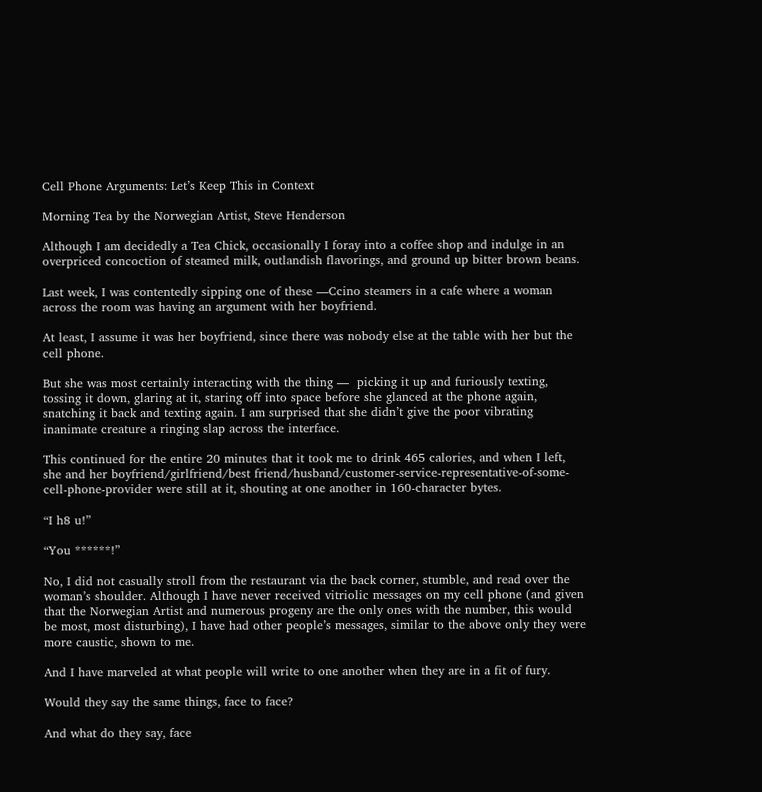Cell Phone Arguments: Let’s Keep This in Context

Morning Tea by the Norwegian Artist, Steve Henderson

Although I am decidedly a Tea Chick, occasionally I foray into a coffee shop and indulge in an overpriced concoction of steamed milk, outlandish flavorings, and ground up bitter brown beans.

Last week, I was contentedly sipping one of these —Ccino steamers in a cafe where a woman across the room was having an argument with her boyfriend.

At least, I assume it was her boyfriend, since there was nobody else at the table with her but the cell phone.

But she was most certainly interacting with the thing —  picking it up and furiously texting, tossing it down, glaring at it, staring off into space before she glanced at the phone again, snatching it back and texting again. I am surprised that she didn’t give the poor vibrating inanimate creature a ringing slap across the interface.

This continued for the entire 20 minutes that it took me to drink 465 calories, and when I left, she and her boyfriend/girlfriend/best friend/husband/customer-service-representative-of-some-cell-phone-provider were still at it, shouting at one another in 160-character bytes.

“I h8 u!”

“You ******!”

No, I did not casually stroll from the restaurant via the back corner, stumble, and read over the woman’s shoulder. Although I have never received vitriolic messages on my cell phone (and given that the Norwegian Artist and numerous progeny are the only ones with the number, this would be most, most disturbing), I have had other people’s messages, similar to the above only they were more caustic, shown to me.

And I have marveled at what people will write to one another when they are in a fit of fury.

Would they say the same things, face to face?

And what do they say, face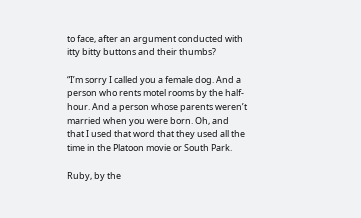to face, after an argument conducted with itty bitty buttons and their thumbs?

“I’m sorry I called you a female dog. And a person who rents motel rooms by the half-hour. And a person whose parents weren’t married when you were born. Oh, and that I used that word that they used all the time in the Platoon movie or South Park.

Ruby, by the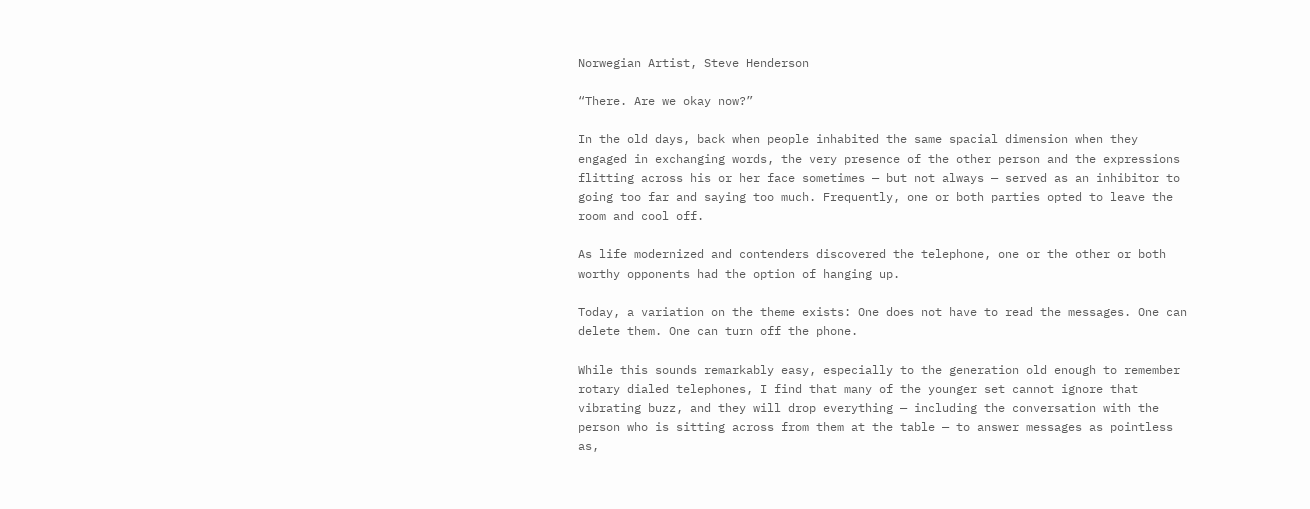Norwegian Artist, Steve Henderson

“There. Are we okay now?”

In the old days, back when people inhabited the same spacial dimension when they engaged in exchanging words, the very presence of the other person and the expressions flitting across his or her face sometimes — but not always — served as an inhibitor to going too far and saying too much. Frequently, one or both parties opted to leave the room and cool off.

As life modernized and contenders discovered the telephone, one or the other or both worthy opponents had the option of hanging up.

Today, a variation on the theme exists: One does not have to read the messages. One can delete them. One can turn off the phone.

While this sounds remarkably easy, especially to the generation old enough to remember rotary dialed telephones, I find that many of the younger set cannot ignore that vibrating buzz, and they will drop everything — including the conversation with the person who is sitting across from them at the table — to answer messages as pointless as,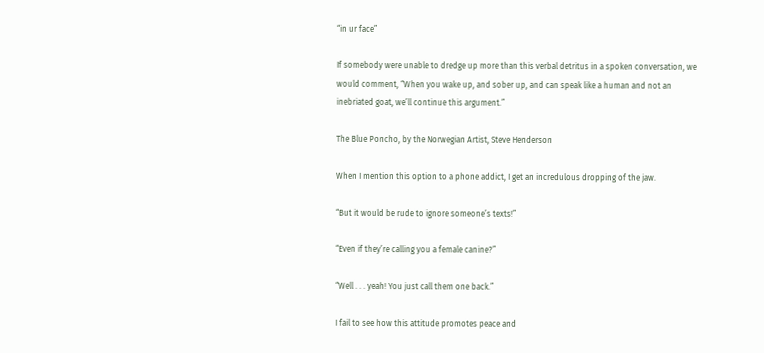“in ur face”

If somebody were unable to dredge up more than this verbal detritus in a spoken conversation, we would comment, “When you wake up, and sober up, and can speak like a human and not an inebriated goat, we’ll continue this argument.”

The Blue Poncho, by the Norwegian Artist, Steve Henderson

When I mention this option to a phone addict, I get an incredulous dropping of the jaw.

“But it would be rude to ignore someone’s texts!”

“Even if they’re calling you a female canine?”

“Well . . . yeah! You just call them one back.”

I fail to see how this attitude promotes peace and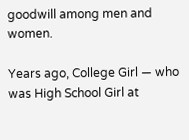goodwill among men and women.

Years ago, College Girl — who was High School Girl at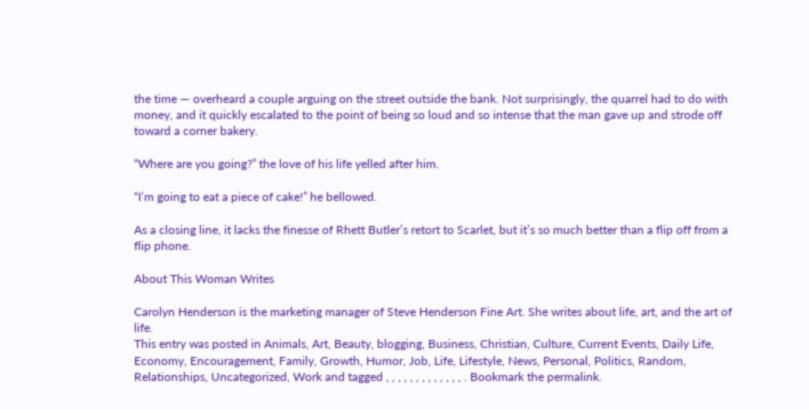the time — overheard a couple arguing on the street outside the bank. Not surprisingly, the quarrel had to do with money, and it quickly escalated to the point of being so loud and so intense that the man gave up and strode off toward a corner bakery.

“Where are you going?” the love of his life yelled after him.

“I’m going to eat a piece of cake!” he bellowed.

As a closing line, it lacks the finesse of Rhett Butler’s retort to Scarlet, but it’s so much better than a flip off from a flip phone.

About This Woman Writes

Carolyn Henderson is the marketing manager of Steve Henderson Fine Art. She writes about life, art, and the art of life.
This entry was posted in Animals, Art, Beauty, blogging, Business, Christian, Culture, Current Events, Daily Life, Economy, Encouragement, Family, Growth, Humor, Job, Life, Lifestyle, News, Personal, Politics, Random, Relationships, Uncategorized, Work and tagged , , , , , , , , , , , , , . Bookmark the permalink.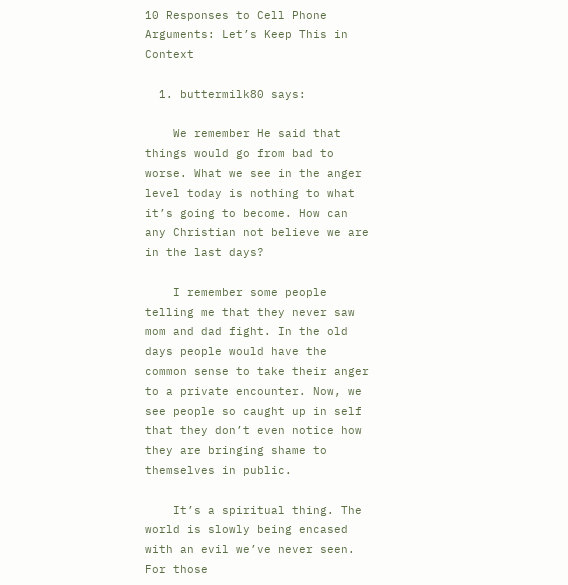10 Responses to Cell Phone Arguments: Let’s Keep This in Context

  1. buttermilk80 says:

    We remember He said that things would go from bad to worse. What we see in the anger level today is nothing to what it’s going to become. How can any Christian not believe we are in the last days?

    I remember some people telling me that they never saw mom and dad fight. In the old days people would have the common sense to take their anger to a private encounter. Now, we see people so caught up in self that they don’t even notice how they are bringing shame to themselves in public.

    It’s a spiritual thing. The world is slowly being encased with an evil we’ve never seen. For those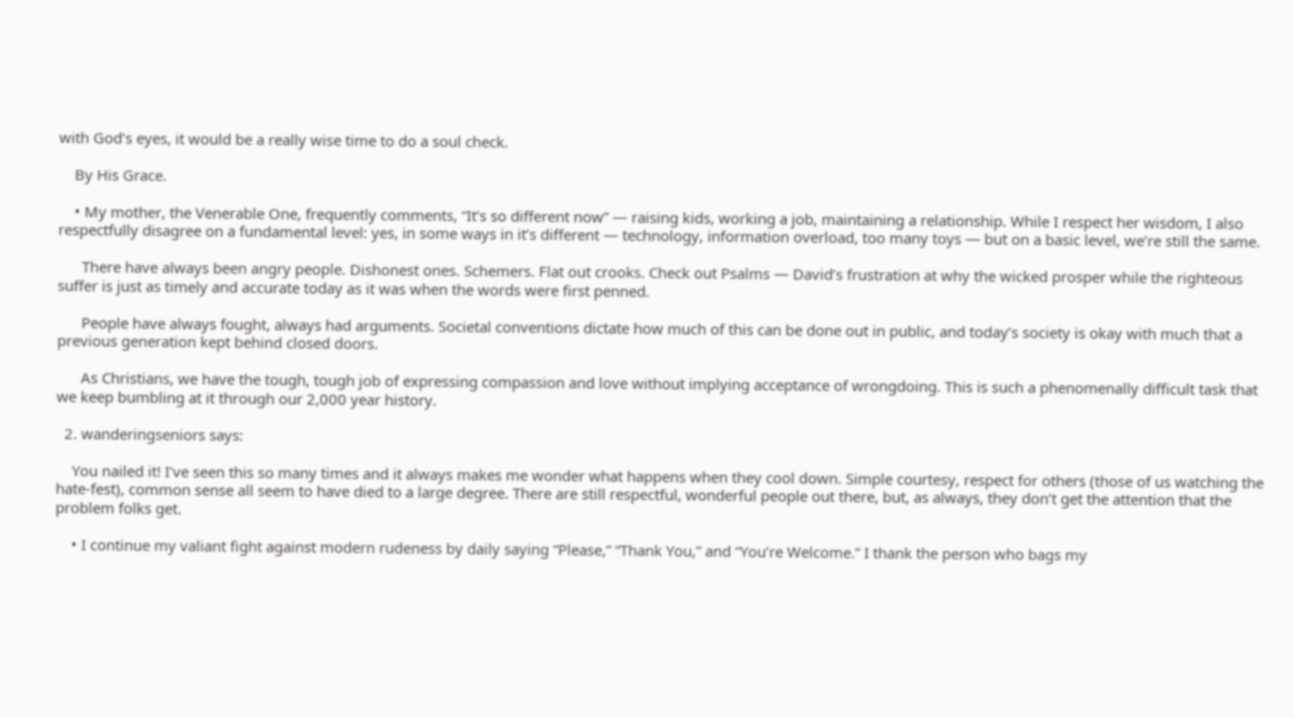with God’s eyes, it would be a really wise time to do a soul check.

    By His Grace.

    • My mother, the Venerable One, frequently comments, “It’s so different now” — raising kids, working a job, maintaining a relationship. While I respect her wisdom, I also respectfully disagree on a fundamental level: yes, in some ways in it’s different — technology, information overload, too many toys — but on a basic level, we’re still the same.

      There have always been angry people. Dishonest ones. Schemers. Flat out crooks. Check out Psalms — David’s frustration at why the wicked prosper while the righteous suffer is just as timely and accurate today as it was when the words were first penned.

      People have always fought, always had arguments. Societal conventions dictate how much of this can be done out in public, and today’s society is okay with much that a previous generation kept behind closed doors.

      As Christians, we have the tough, tough job of expressing compassion and love without implying acceptance of wrongdoing. This is such a phenomenally difficult task that we keep bumbling at it through our 2,000 year history.

  2. wanderingseniors says:

    You nailed it! I’ve seen this so many times and it always makes me wonder what happens when they cool down. Simple courtesy, respect for others (those of us watching the hate-fest), common sense all seem to have died to a large degree. There are still respectful, wonderful people out there, but, as always, they don’t get the attention that the problem folks get.

    • I continue my valiant fight against modern rudeness by daily saying “Please,” “Thank You,” and “You’re Welcome.” I thank the person who bags my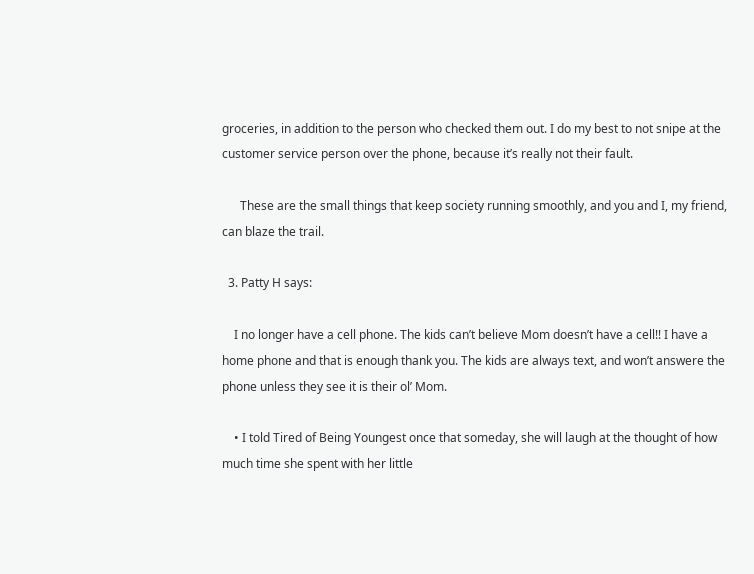groceries, in addition to the person who checked them out. I do my best to not snipe at the customer service person over the phone, because it’s really not their fault.

      These are the small things that keep society running smoothly, and you and I, my friend, can blaze the trail.

  3. Patty H says:

    I no longer have a cell phone. The kids can’t believe Mom doesn’t have a cell!! I have a home phone and that is enough thank you. The kids are always text, and won’t answere the phone unless they see it is their ol’ Mom.

    • I told Tired of Being Youngest once that someday, she will laugh at the thought of how much time she spent with her little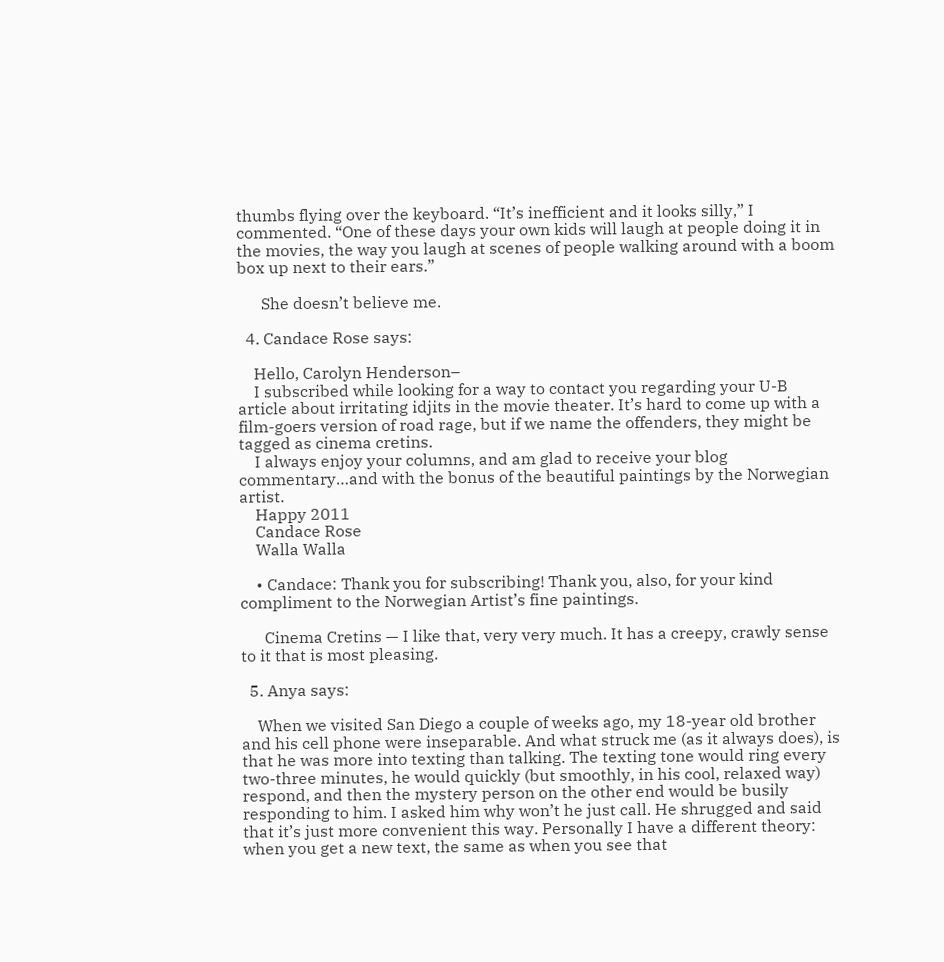thumbs flying over the keyboard. “It’s inefficient and it looks silly,” I commented. “One of these days your own kids will laugh at people doing it in the movies, the way you laugh at scenes of people walking around with a boom box up next to their ears.”

      She doesn’t believe me.

  4. Candace Rose says:

    Hello, Carolyn Henderson–
    I subscribed while looking for a way to contact you regarding your U-B article about irritating idjits in the movie theater. It’s hard to come up with a film-goers version of road rage, but if we name the offenders, they might be tagged as cinema cretins.
    I always enjoy your columns, and am glad to receive your blog commentary…and with the bonus of the beautiful paintings by the Norwegian artist.
    Happy 2011
    Candace Rose
    Walla Walla

    • Candace: Thank you for subscribing! Thank you, also, for your kind compliment to the Norwegian Artist’s fine paintings.

      Cinema Cretins — I like that, very very much. It has a creepy, crawly sense to it that is most pleasing.

  5. Anya says:

    When we visited San Diego a couple of weeks ago, my 18-year old brother and his cell phone were inseparable. And what struck me (as it always does), is that he was more into texting than talking. The texting tone would ring every two-three minutes, he would quickly (but smoothly, in his cool, relaxed way) respond, and then the mystery person on the other end would be busily responding to him. I asked him why won’t he just call. He shrugged and said that it’s just more convenient this way. Personally I have a different theory: when you get a new text, the same as when you see that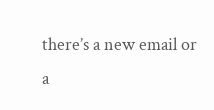there’s a new email or a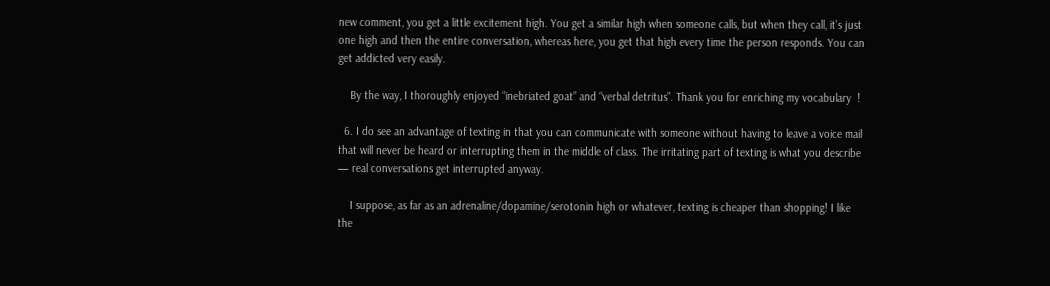new comment, you get a little excitement high. You get a similar high when someone calls, but when they call, it’s just one high and then the entire conversation, whereas here, you get that high every time the person responds. You can get addicted very easily.

    By the way, I thoroughly enjoyed “inebriated goat” and “verbal detritus”. Thank you for enriching my vocabulary  !

  6. I do see an advantage of texting in that you can communicate with someone without having to leave a voice mail that will never be heard or interrupting them in the middle of class. The irritating part of texting is what you describe — real conversations get interrupted anyway.

    I suppose, as far as an adrenaline/dopamine/serotonin high or whatever, texting is cheaper than shopping! I like the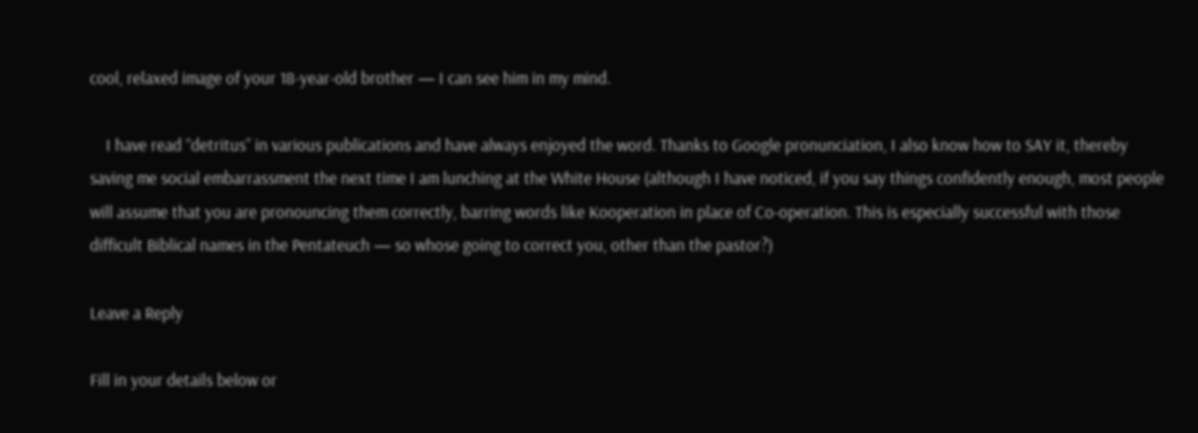cool, relaxed image of your 18-year-old brother — I can see him in my mind.

    I have read “detritus” in various publications and have always enjoyed the word. Thanks to Google pronunciation, I also know how to SAY it, thereby saving me social embarrassment the next time I am lunching at the White House (although I have noticed, if you say things confidently enough, most people will assume that you are pronouncing them correctly, barring words like Kooperation in place of Co-operation. This is especially successful with those difficult Biblical names in the Pentateuch — so whose going to correct you, other than the pastor?)

Leave a Reply

Fill in your details below or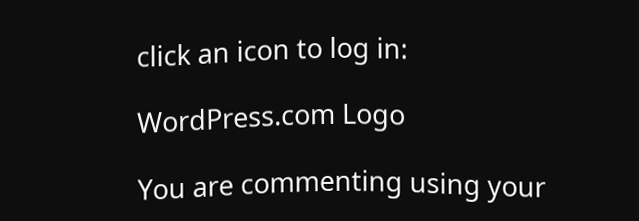click an icon to log in:

WordPress.com Logo

You are commenting using your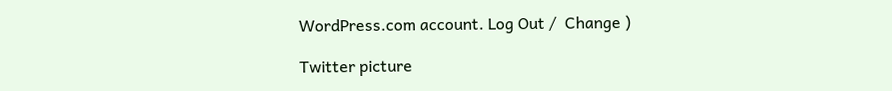WordPress.com account. Log Out /  Change )

Twitter picture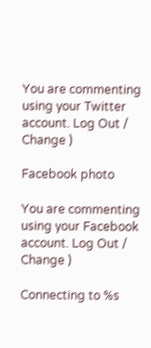You are commenting using your Twitter account. Log Out /  Change )

Facebook photo

You are commenting using your Facebook account. Log Out /  Change )

Connecting to %s